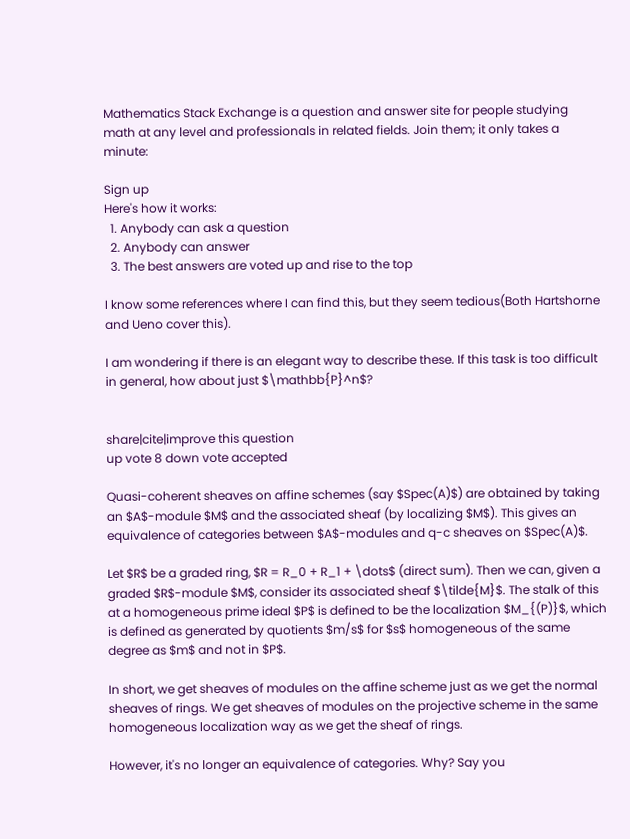Mathematics Stack Exchange is a question and answer site for people studying math at any level and professionals in related fields. Join them; it only takes a minute:

Sign up
Here's how it works:
  1. Anybody can ask a question
  2. Anybody can answer
  3. The best answers are voted up and rise to the top

I know some references where I can find this, but they seem tedious(Both Hartshorne and Ueno cover this).

I am wondering if there is an elegant way to describe these. If this task is too difficult in general, how about just $\mathbb{P}^n$?


share|cite|improve this question
up vote 8 down vote accepted

Quasi-coherent sheaves on affine schemes (say $Spec(A)$) are obtained by taking an $A$-module $M$ and the associated sheaf (by localizing $M$). This gives an equivalence of categories between $A$-modules and q-c sheaves on $Spec(A)$.

Let $R$ be a graded ring, $R = R_0 + R_1 + \dots$ (direct sum). Then we can, given a graded $R$-module $M$, consider its associated sheaf $\tilde{M}$. The stalk of this at a homogeneous prime ideal $P$ is defined to be the localization $M_{(P)}$, which is defined as generated by quotients $m/s$ for $s$ homogeneous of the same degree as $m$ and not in $P$.

In short, we get sheaves of modules on the affine scheme just as we get the normal sheaves of rings. We get sheaves of modules on the projective scheme in the same homogeneous localization way as we get the sheaf of rings.

However, it's no longer an equivalence of categories. Why? Say you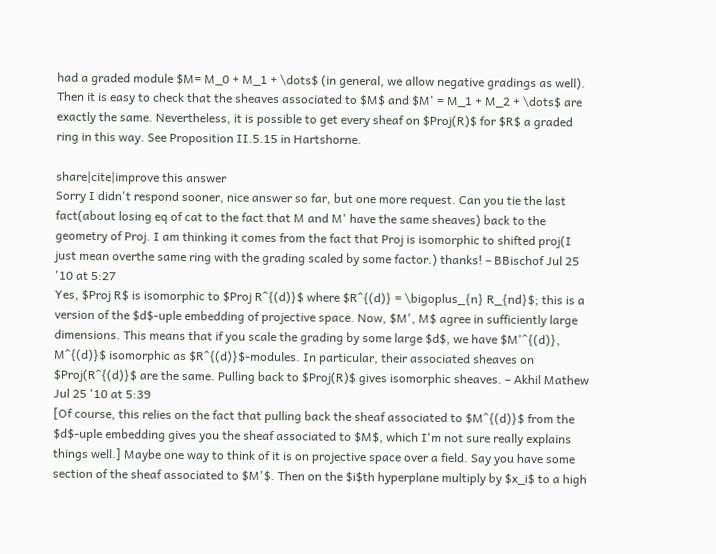had a graded module $M= M_0 + M_1 + \dots$ (in general, we allow negative gradings as well). Then it is easy to check that the sheaves associated to $M$ and $M' = M_1 + M_2 + \dots$ are exactly the same. Nevertheless, it is possible to get every sheaf on $Proj(R)$ for $R$ a graded ring in this way. See Proposition II.5.15 in Hartshorne.

share|cite|improve this answer
Sorry I didn't respond sooner, nice answer so far, but one more request. Can you tie the last fact(about losing eq of cat to the fact that M and M' have the same sheaves) back to the geometry of Proj. I am thinking it comes from the fact that Proj is isomorphic to shifted proj(I just mean overthe same ring with the grading scaled by some factor.) thanks! – BBischof Jul 25 '10 at 5:27
Yes, $Proj R$ is isomorphic to $Proj R^{(d)}$ where $R^{(d)} = \bigoplus_{n} R_{nd}$; this is a version of the $d$-uple embedding of projective space. Now, $M', M$ agree in sufficiently large dimensions. This means that if you scale the grading by some large $d$, we have $M'^{(d)}, M^{(d)}$ isomorphic as $R^{(d)}$-modules. In particular, their associated sheaves on $Proj(R^{(d)}$ are the same. Pulling back to $Proj(R)$ gives isomorphic sheaves. – Akhil Mathew Jul 25 '10 at 5:39
[Of course, this relies on the fact that pulling back the sheaf associated to $M^{(d)}$ from the $d$-uple embedding gives you the sheaf associated to $M$, which I'm not sure really explains things well.] Maybe one way to think of it is on projective space over a field. Say you have some section of the sheaf associated to $M'$. Then on the $i$th hyperplane multiply by $x_i$ to a high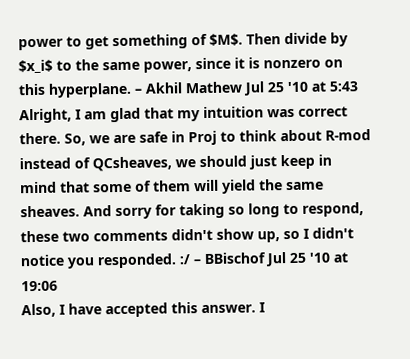power to get something of $M$. Then divide by $x_i$ to the same power, since it is nonzero on this hyperplane. – Akhil Mathew Jul 25 '10 at 5:43
Alright, I am glad that my intuition was correct there. So, we are safe in Proj to think about R-mod instead of QCsheaves, we should just keep in mind that some of them will yield the same sheaves. And sorry for taking so long to respond, these two comments didn't show up, so I didn't notice you responded. :/ – BBischof Jul 25 '10 at 19:06
Also, I have accepted this answer. I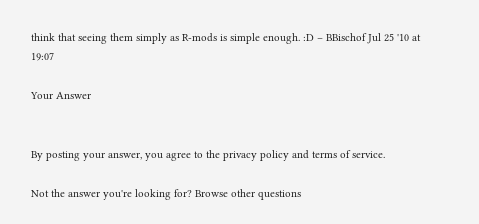think that seeing them simply as R-mods is simple enough. :D – BBischof Jul 25 '10 at 19:07

Your Answer


By posting your answer, you agree to the privacy policy and terms of service.

Not the answer you're looking for? Browse other questions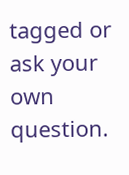tagged or ask your own question.